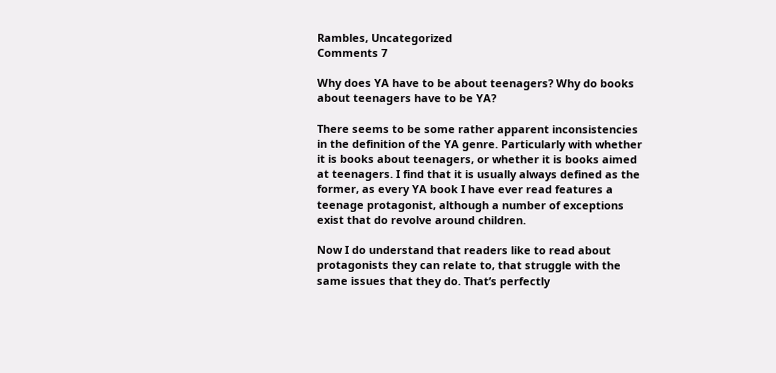Rambles, Uncategorized
Comments 7

Why does YA have to be about teenagers? Why do books about teenagers have to be YA?

There seems to be some rather apparent inconsistencies in the definition of the YA genre. Particularly with whether it is books about teenagers, or whether it is books aimed at teenagers. I find that it is usually always defined as the former, as every YA book I have ever read features a teenage protagonist, although a number of exceptions exist that do revolve around children.

Now I do understand that readers like to read about protagonists they can relate to, that struggle with the same issues that they do. That’s perfectly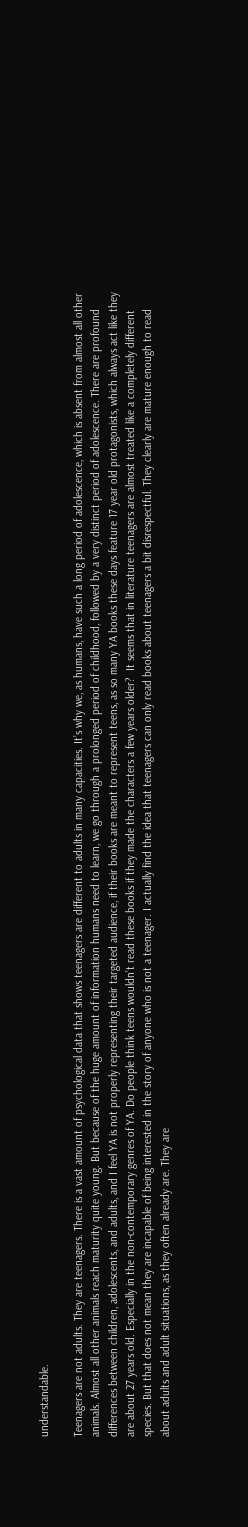understandable.

Teenagers are not adults. They are teenagers. There is a vast amount of psychological data that shows teenagers are different to adults in many capacities. It’s why we, as humans, have such a long period of adolescence, which is absent from almost all other animals. Almost all other animals reach maturity quite young. But because of the huge amount of information humans need to learn, we go through a prolonged period of childhood, followed by a very distinct period of adolescence. There are profound differences between children, adolescents, and adults, and I feel YA is not properly representing their targeted audience, if their books are meant to represent teens, as so many YA books these days feature 17 year old protagonists, which always act like they are about 27 years old. Especially in the non-contemporary genres of YA. Do people think teens wouldn’t read these books if they made the characters a few years older?  It seems that in literature teenagers are almost treated like a completely different species. But that does not mean they are incapable of being interested in the story of anyone who is not a teenager. I actually find the idea that teenagers can only read books about teenagers a bit disrespectful. They clearly are mature enough to read about adults and adult situations, as they often already are. They are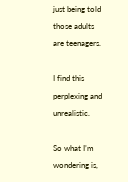just being told those adults are teenagers.

I find this perplexing and unrealistic.

So what I’m wondering is,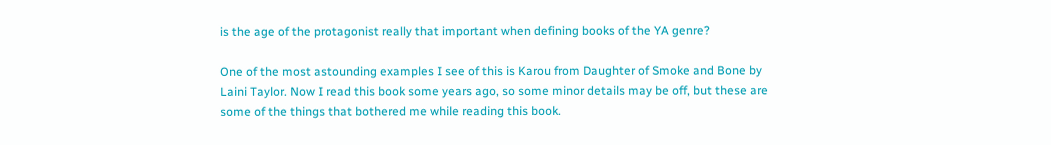is the age of the protagonist really that important when defining books of the YA genre?

One of the most astounding examples I see of this is Karou from Daughter of Smoke and Bone by Laini Taylor. Now I read this book some years ago, so some minor details may be off, but these are some of the things that bothered me while reading this book.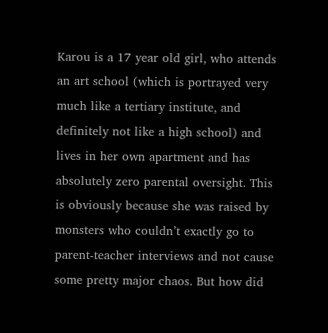Karou is a 17 year old girl, who attends an art school (which is portrayed very much like a tertiary institute, and definitely not like a high school) and lives in her own apartment and has absolutely zero parental oversight. This is obviously because she was raised by monsters who couldn’t exactly go to parent-teacher interviews and not cause some pretty major chaos. But how did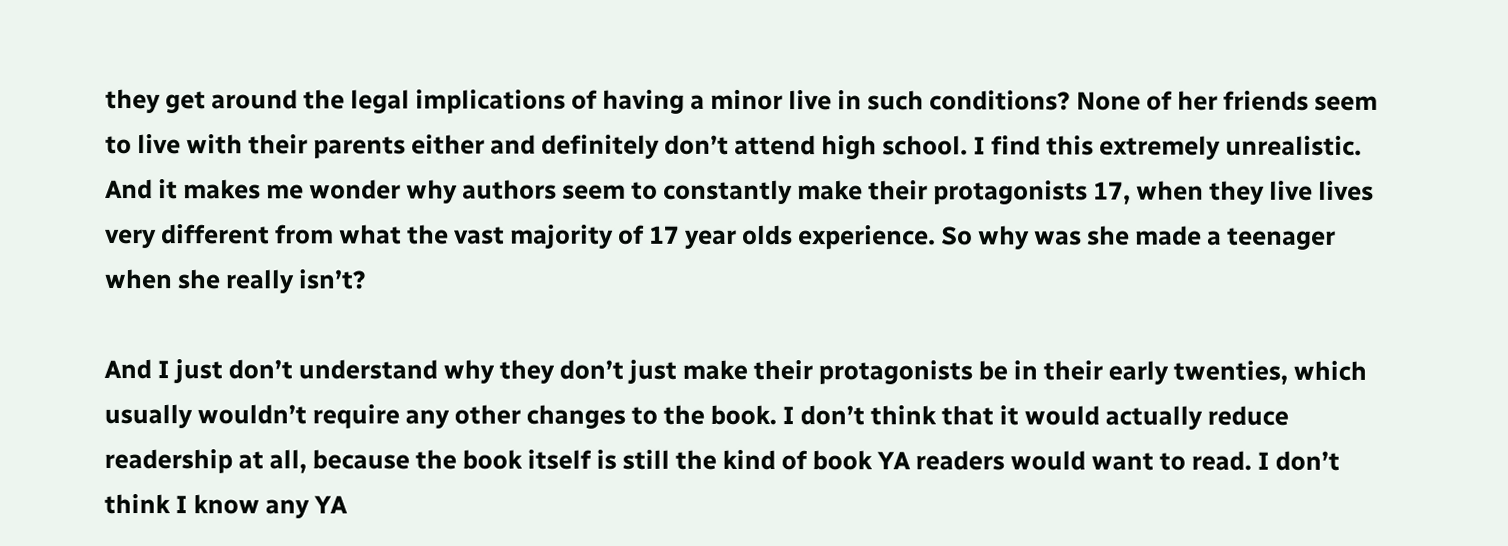they get around the legal implications of having a minor live in such conditions? None of her friends seem to live with their parents either and definitely don’t attend high school. I find this extremely unrealistic. And it makes me wonder why authors seem to constantly make their protagonists 17, when they live lives very different from what the vast majority of 17 year olds experience. So why was she made a teenager when she really isn’t?

And I just don’t understand why they don’t just make their protagonists be in their early twenties, which usually wouldn’t require any other changes to the book. I don’t think that it would actually reduce readership at all, because the book itself is still the kind of book YA readers would want to read. I don’t think I know any YA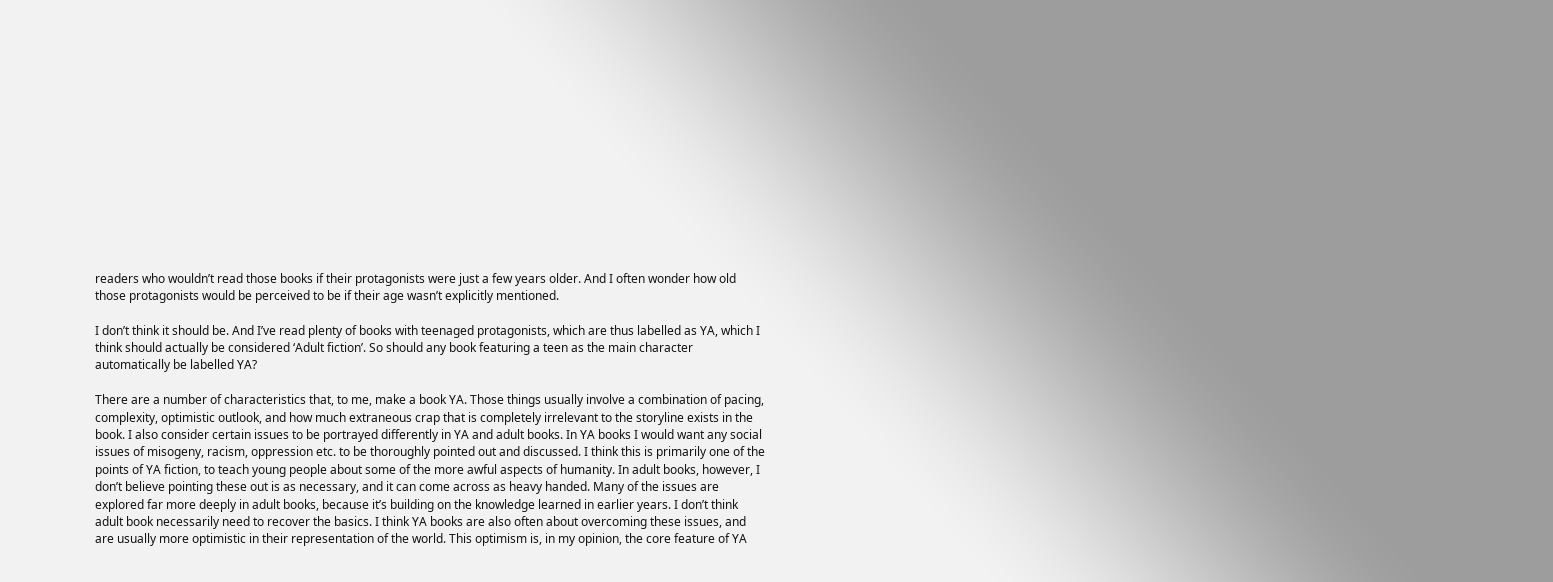readers who wouldn’t read those books if their protagonists were just a few years older. And I often wonder how old those protagonists would be perceived to be if their age wasn’t explicitly mentioned.

I don’t think it should be. And I’ve read plenty of books with teenaged protagonists, which are thus labelled as YA, which I think should actually be considered ‘Adult fiction’. So should any book featuring a teen as the main character automatically be labelled YA?

There are a number of characteristics that, to me, make a book YA. Those things usually involve a combination of pacing, complexity, optimistic outlook, and how much extraneous crap that is completely irrelevant to the storyline exists in the book. I also consider certain issues to be portrayed differently in YA and adult books. In YA books I would want any social issues of misogeny, racism, oppression etc. to be thoroughly pointed out and discussed. I think this is primarily one of the points of YA fiction, to teach young people about some of the more awful aspects of humanity. In adult books, however, I don’t believe pointing these out is as necessary, and it can come across as heavy handed. Many of the issues are explored far more deeply in adult books, because it’s building on the knowledge learned in earlier years. I don’t think adult book necessarily need to recover the basics. I think YA books are also often about overcoming these issues, and are usually more optimistic in their representation of the world. This optimism is, in my opinion, the core feature of YA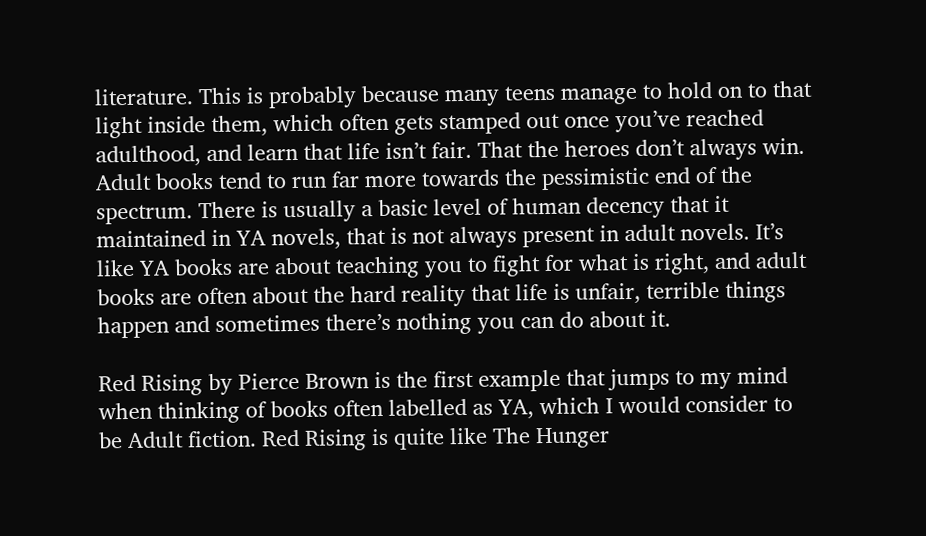literature. This is probably because many teens manage to hold on to that light inside them, which often gets stamped out once you’ve reached adulthood, and learn that life isn’t fair. That the heroes don’t always win.  Adult books tend to run far more towards the pessimistic end of the spectrum. There is usually a basic level of human decency that it maintained in YA novels, that is not always present in adult novels. It’s like YA books are about teaching you to fight for what is right, and adult books are often about the hard reality that life is unfair, terrible things happen and sometimes there’s nothing you can do about it.

Red Rising by Pierce Brown is the first example that jumps to my mind when thinking of books often labelled as YA, which I would consider to be Adult fiction. Red Rising is quite like The Hunger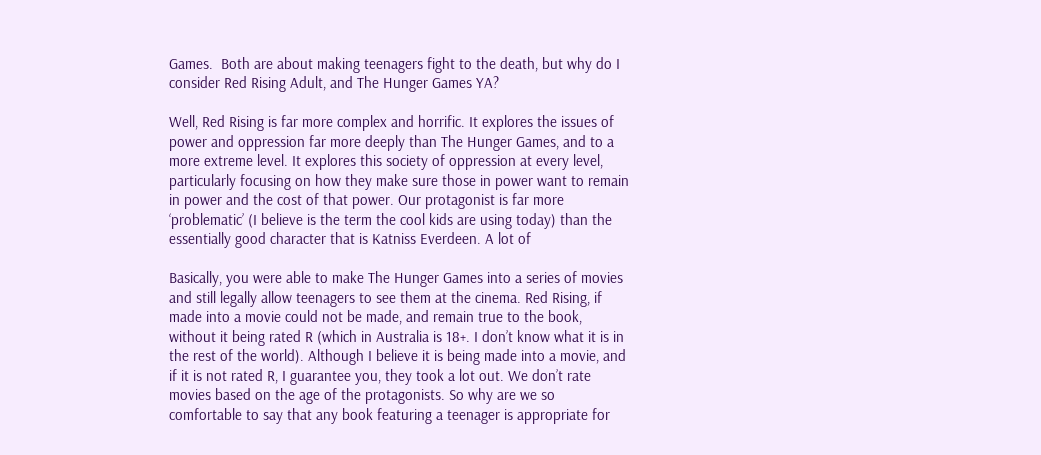Games.  Both are about making teenagers fight to the death, but why do I consider Red Rising Adult, and The Hunger Games YA?

Well, Red Rising is far more complex and horrific. It explores the issues of power and oppression far more deeply than The Hunger Games, and to a more extreme level. It explores this society of oppression at every level, particularly focusing on how they make sure those in power want to remain in power and the cost of that power. Our protagonist is far more ‘problematic’ (I believe is the term the cool kids are using today) than the essentially good character that is Katniss Everdeen. A lot of

Basically, you were able to make The Hunger Games into a series of movies and still legally allow teenagers to see them at the cinema. Red Rising, if made into a movie could not be made, and remain true to the book, without it being rated R (which in Australia is 18+. I don’t know what it is in the rest of the world). Although I believe it is being made into a movie, and if it is not rated R, I guarantee you, they took a lot out. We don’t rate movies based on the age of the protagonists. So why are we so comfortable to say that any book featuring a teenager is appropriate for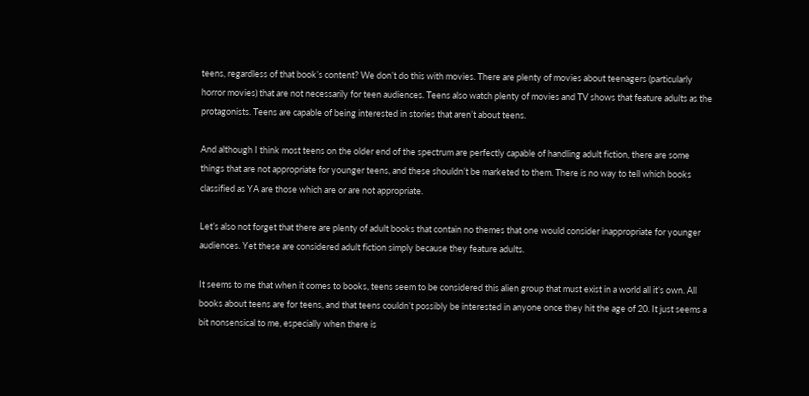teens, regardless of that book’s content? We don’t do this with movies. There are plenty of movies about teenagers (particularly horror movies) that are not necessarily for teen audiences. Teens also watch plenty of movies and TV shows that feature adults as the protagonists. Teens are capable of being interested in stories that aren’t about teens.

And although I think most teens on the older end of the spectrum are perfectly capable of handling adult fiction, there are some things that are not appropriate for younger teens, and these shouldn’t be marketed to them. There is no way to tell which books classified as YA are those which are or are not appropriate.

Let’s also not forget that there are plenty of adult books that contain no themes that one would consider inappropriate for younger audiences. Yet these are considered adult fiction simply because they feature adults.

It seems to me that when it comes to books, teens seem to be considered this alien group that must exist in a world all it’s own. All books about teens are for teens, and that teens couldn’t possibly be interested in anyone once they hit the age of 20. It just seems a bit nonsensical to me, especially when there is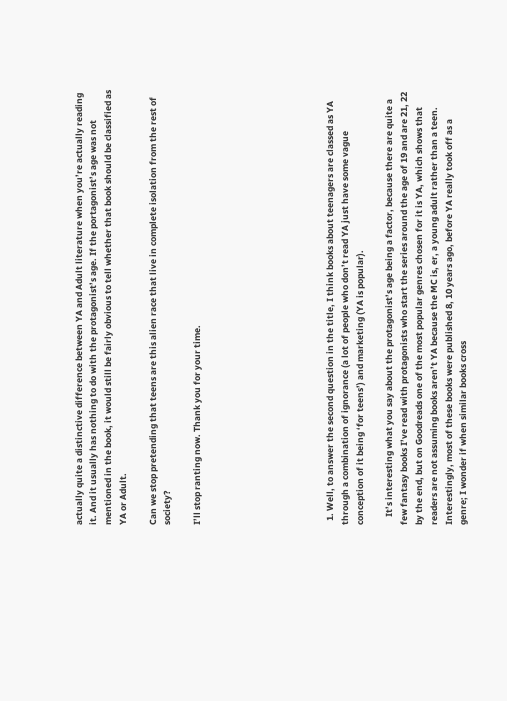actually quite a distinctive difference between YA and Adult literature when you’re actually reading it. And it usually has nothing to do with the protagonist’s age. If the portagonist’s age was not mentioned in the book, it would still be fairly obvious to tell whether that book should be classified as YA or Adult.

Can we stop pretending that teens are this alien race that live in complete isolation from the rest of society?

I’ll stop ranting now. Thank you for your time.








  1. Well, to answer the second question in the title, I think books about teenagers are classed as YA through a combination of ignorance (a lot of people who don’t read YA just have some vague conception of it being ‘for teens’) and marketing (YA is popular).

    It’s interesting what you say about the protagonist’s age being a factor, because there are quite a few fantasy books I’ve read with protagonists who start the series around the age of 19 and are 21, 22 by the end, but on Goodreads one of the most popular genres chosen for it is YA, which shows that readers are not assuming books aren’t YA because the MC is, er, a young adult rather than a teen. Interestingly, most of these books were published 8, 10 years ago, before YA really took off as a genre; I wonder if when similar books cross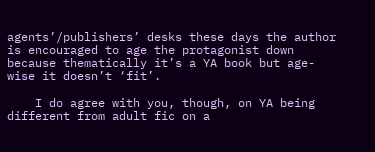agents’/publishers’ desks these days the author is encouraged to age the protagonist down because thematically it’s a YA book but age-wise it doesn’t ‘fit’.

    I do agree with you, though, on YA being different from adult fic on a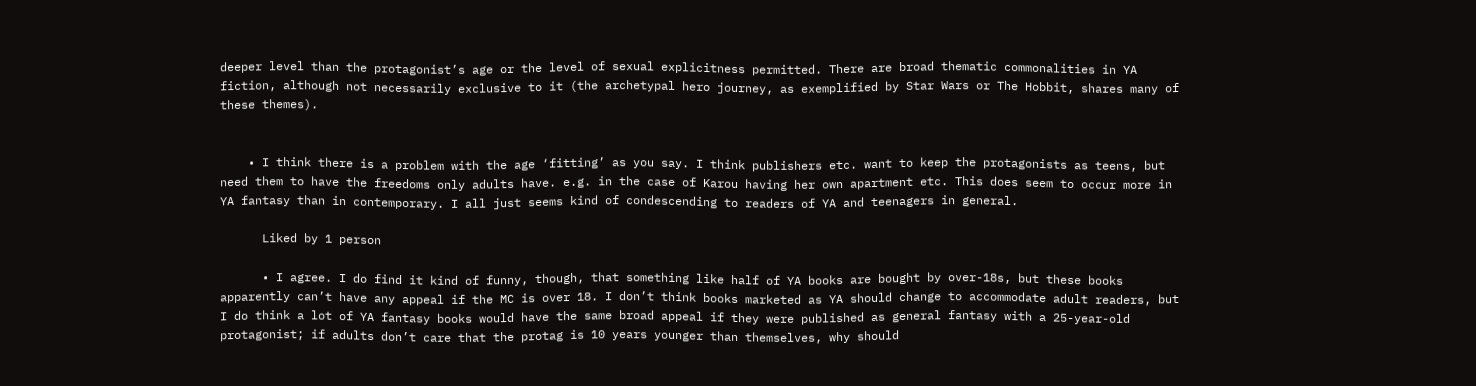deeper level than the protagonist’s age or the level of sexual explicitness permitted. There are broad thematic commonalities in YA fiction, although not necessarily exclusive to it (the archetypal hero journey, as exemplified by Star Wars or The Hobbit, shares many of these themes).


    • I think there is a problem with the age ‘fitting’ as you say. I think publishers etc. want to keep the protagonists as teens, but need them to have the freedoms only adults have. e.g. in the case of Karou having her own apartment etc. This does seem to occur more in YA fantasy than in contemporary. I all just seems kind of condescending to readers of YA and teenagers in general.

      Liked by 1 person

      • I agree. I do find it kind of funny, though, that something like half of YA books are bought by over-18s, but these books apparently can’t have any appeal if the MC is over 18. I don’t think books marketed as YA should change to accommodate adult readers, but I do think a lot of YA fantasy books would have the same broad appeal if they were published as general fantasy with a 25-year-old protagonist; if adults don’t care that the protag is 10 years younger than themselves, why should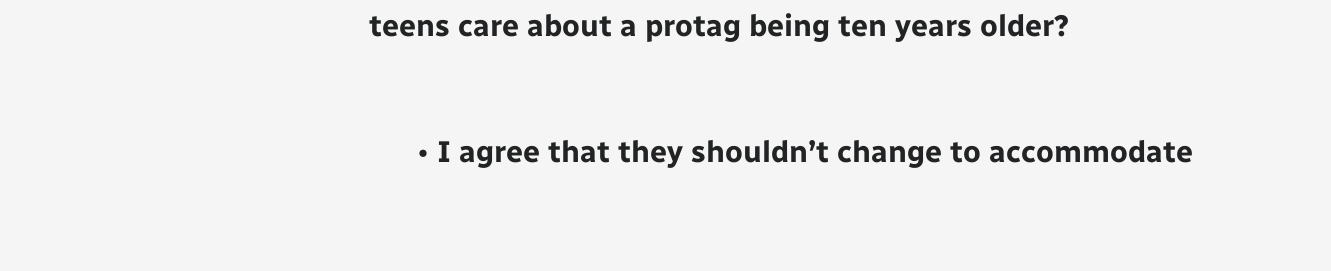teens care about a protag being ten years older?


      • I agree that they shouldn’t change to accommodate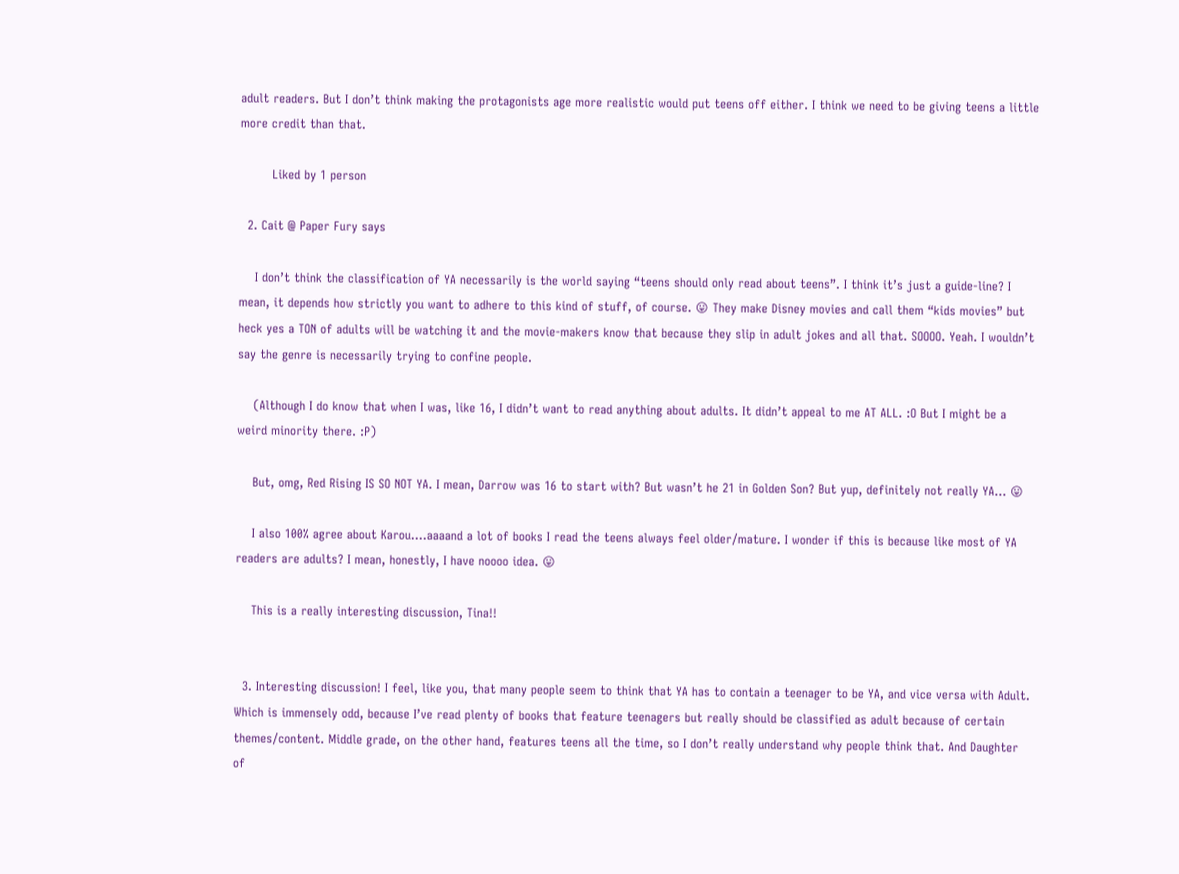adult readers. But I don’t think making the protagonists age more realistic would put teens off either. I think we need to be giving teens a little more credit than that.

        Liked by 1 person

  2. Cait @ Paper Fury says

    I don’t think the classification of YA necessarily is the world saying “teens should only read about teens”. I think it’s just a guide-line? I mean, it depends how strictly you want to adhere to this kind of stuff, of course. 😛 They make Disney movies and call them “kids movies” but heck yes a TON of adults will be watching it and the movie-makers know that because they slip in adult jokes and all that. SOOOO. Yeah. I wouldn’t say the genre is necessarily trying to confine people.

    (Although I do know that when I was, like 16, I didn’t want to read anything about adults. It didn’t appeal to me AT ALL. :O But I might be a weird minority there. :P)

    But, omg, Red Rising IS SO NOT YA. I mean, Darrow was 16 to start with? But wasn’t he 21 in Golden Son? But yup, definitely not really YA… 😛

    I also 100% agree about Karou….aaaand a lot of books I read the teens always feel older/mature. I wonder if this is because like most of YA readers are adults? I mean, honestly, I have noooo idea. 😛

    This is a really interesting discussion, Tina!!


  3. Interesting discussion! I feel, like you, that many people seem to think that YA has to contain a teenager to be YA, and vice versa with Adult. Which is immensely odd, because I’ve read plenty of books that feature teenagers but really should be classified as adult because of certain themes/content. Middle grade, on the other hand, features teens all the time, so I don’t really understand why people think that. And Daughter of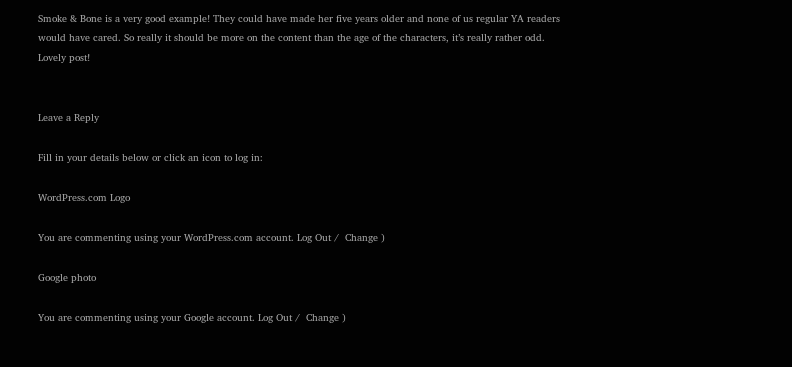Smoke & Bone is a very good example! They could have made her five years older and none of us regular YA readers would have cared. So really it should be more on the content than the age of the characters, it’s really rather odd. Lovely post!


Leave a Reply

Fill in your details below or click an icon to log in:

WordPress.com Logo

You are commenting using your WordPress.com account. Log Out /  Change )

Google photo

You are commenting using your Google account. Log Out /  Change )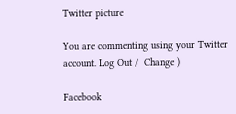Twitter picture

You are commenting using your Twitter account. Log Out /  Change )

Facebook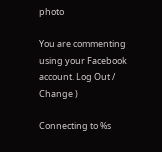photo

You are commenting using your Facebook account. Log Out /  Change )

Connecting to %s